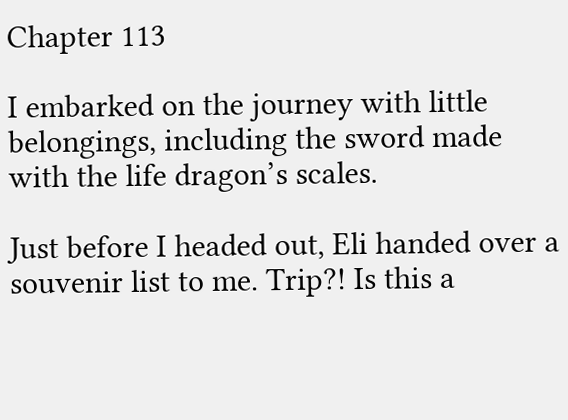Chapter 113

I embarked on the journey with little belongings, including the sword made with the life dragon’s scales.

Just before I headed out, Eli handed over a souvenir list to me. Trip?! Is this a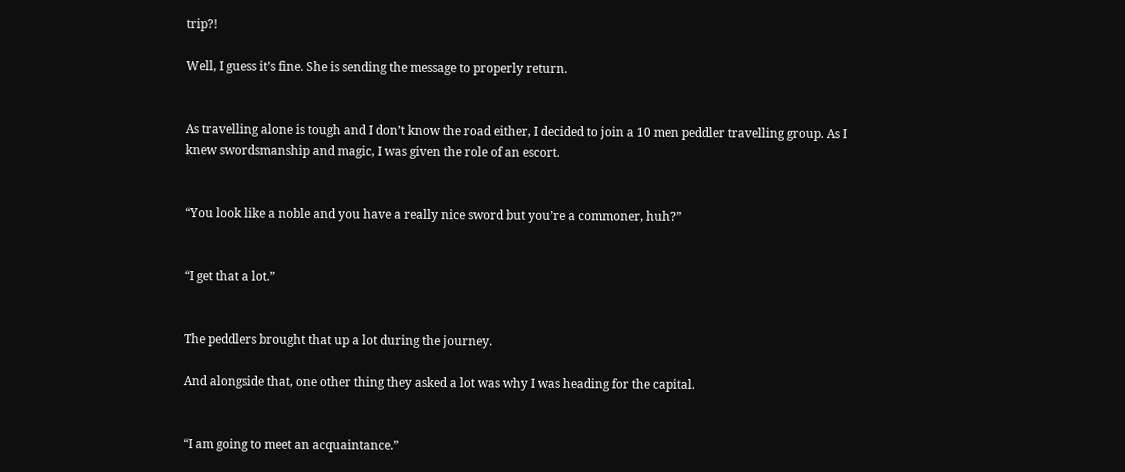trip?!

Well, I guess it’s fine. She is sending the message to properly return.


As travelling alone is tough and I don’t know the road either, I decided to join a 10 men peddler travelling group. As I knew swordsmanship and magic, I was given the role of an escort.


“You look like a noble and you have a really nice sword but you’re a commoner, huh?”


“I get that a lot.”


The peddlers brought that up a lot during the journey.

And alongside that, one other thing they asked a lot was why I was heading for the capital.


“I am going to meet an acquaintance.”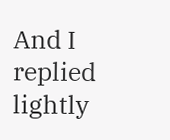And I replied lightly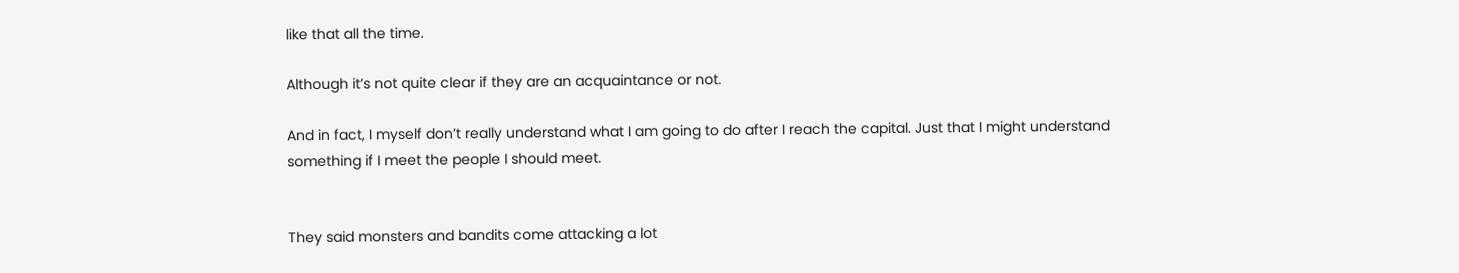like that all the time.

Although it’s not quite clear if they are an acquaintance or not.

And in fact, I myself don’t really understand what I am going to do after I reach the capital. Just that I might understand something if I meet the people I should meet.


They said monsters and bandits come attacking a lot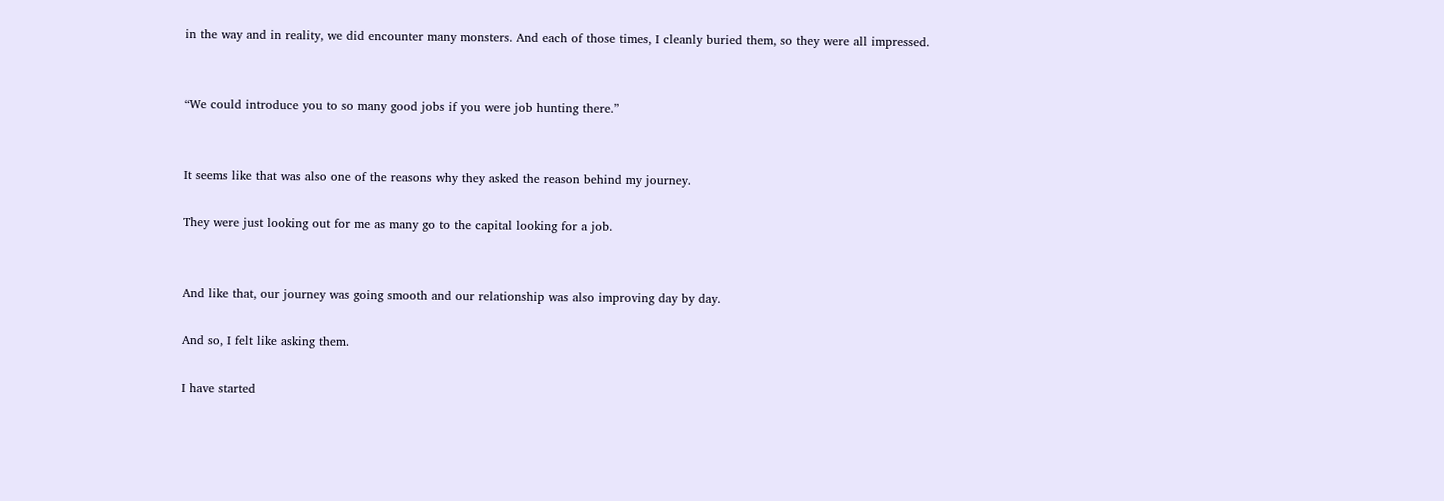in the way and in reality, we did encounter many monsters. And each of those times, I cleanly buried them, so they were all impressed.


“We could introduce you to so many good jobs if you were job hunting there.”


It seems like that was also one of the reasons why they asked the reason behind my journey.

They were just looking out for me as many go to the capital looking for a job.


And like that, our journey was going smooth and our relationship was also improving day by day.

And so, I felt like asking them.

I have started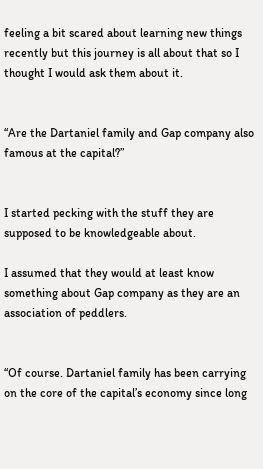feeling a bit scared about learning new things recently but this journey is all about that so I thought I would ask them about it.


“Are the Dartaniel family and Gap company also famous at the capital?”


I started pecking with the stuff they are supposed to be knowledgeable about.

I assumed that they would at least know something about Gap company as they are an association of peddlers.


“Of course. Dartaniel family has been carrying on the core of the capital’s economy since long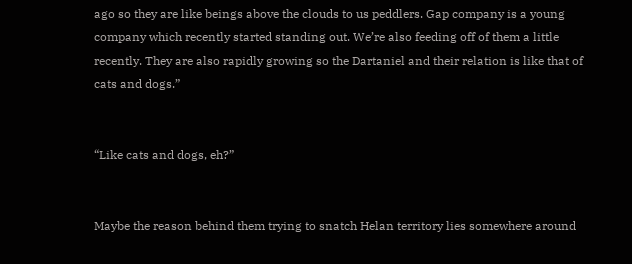ago so they are like beings above the clouds to us peddlers. Gap company is a young company which recently started standing out. We’re also feeding off of them a little recently. They are also rapidly growing so the Dartaniel and their relation is like that of cats and dogs.”


“Like cats and dogs, eh?”


Maybe the reason behind them trying to snatch Helan territory lies somewhere around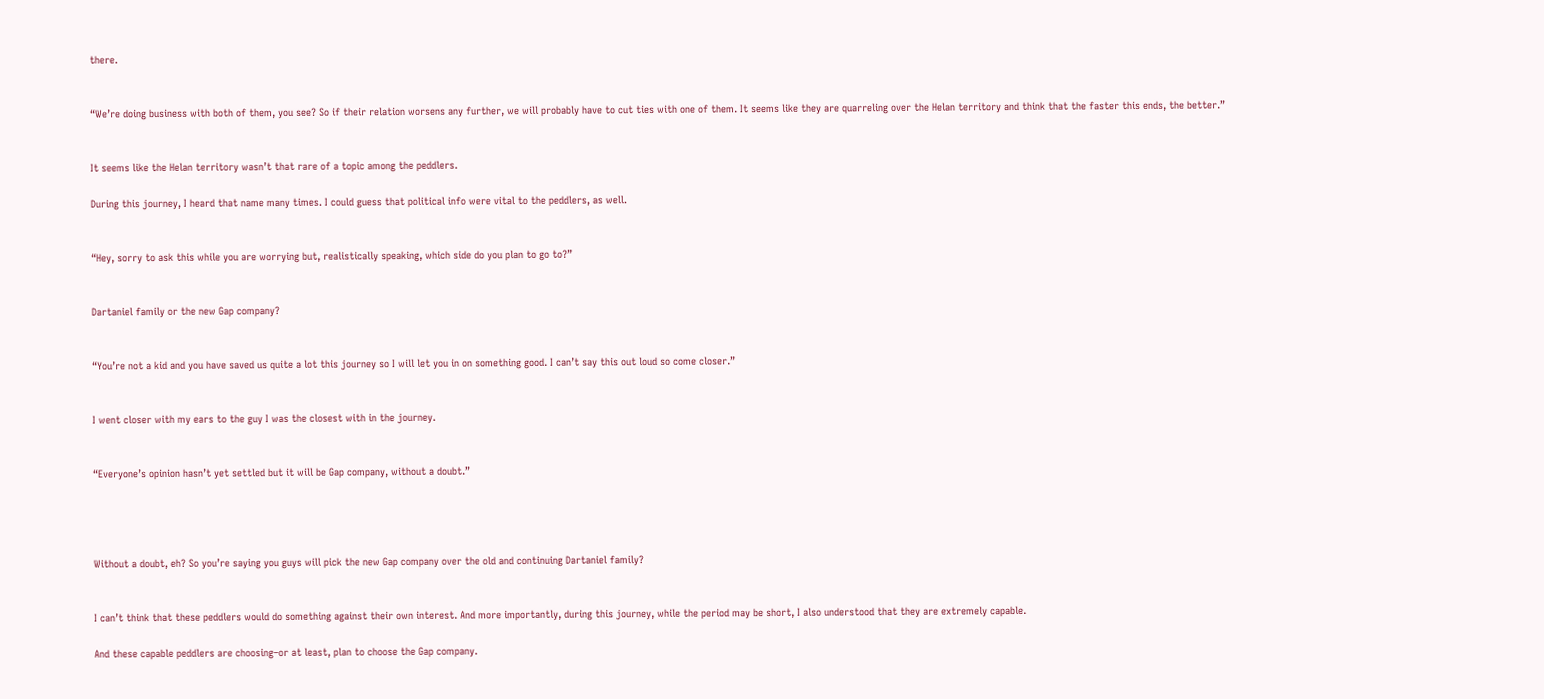there.


“We’re doing business with both of them, you see? So if their relation worsens any further, we will probably have to cut ties with one of them. It seems like they are quarreling over the Helan territory and think that the faster this ends, the better.”


It seems like the Helan territory wasn’t that rare of a topic among the peddlers.

During this journey, I heard that name many times. I could guess that political info were vital to the peddlers, as well.


“Hey, sorry to ask this while you are worrying but, realistically speaking, which side do you plan to go to?”


Dartaniel family or the new Gap company?


“You’re not a kid and you have saved us quite a lot this journey so I will let you in on something good. I can’t say this out loud so come closer.”


I went closer with my ears to the guy I was the closest with in the journey.


“Everyone’s opinion hasn’t yet settled but it will be Gap company, without a doubt.”




Without a doubt, eh? So you’re saying you guys will pick the new Gap company over the old and continuing Dartaniel family?


I can’t think that these peddlers would do something against their own interest. And more importantly, during this journey, while the period may be short, I also understood that they are extremely capable.

And these capable peddlers are choosing–or at least, plan to choose the Gap company.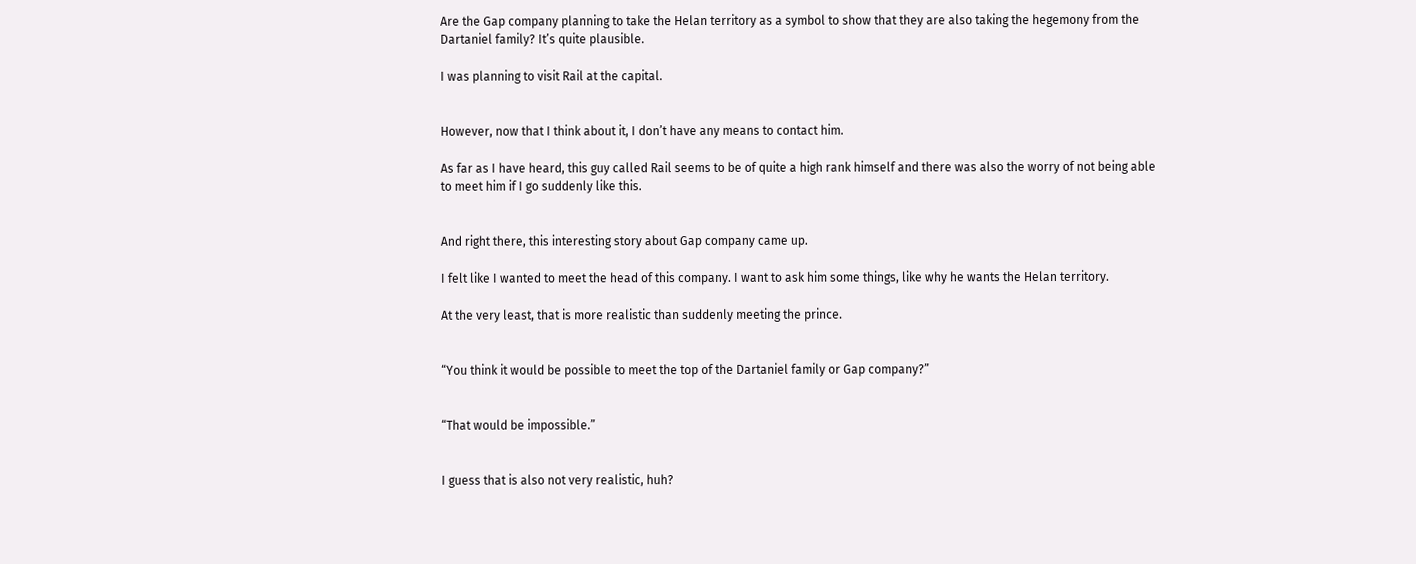Are the Gap company planning to take the Helan territory as a symbol to show that they are also taking the hegemony from the Dartaniel family? It’s quite plausible.

I was planning to visit Rail at the capital.


However, now that I think about it, I don’t have any means to contact him.

As far as I have heard, this guy called Rail seems to be of quite a high rank himself and there was also the worry of not being able to meet him if I go suddenly like this.


And right there, this interesting story about Gap company came up.

I felt like I wanted to meet the head of this company. I want to ask him some things, like why he wants the Helan territory.

At the very least, that is more realistic than suddenly meeting the prince.


“You think it would be possible to meet the top of the Dartaniel family or Gap company?”


“That would be impossible.”


I guess that is also not very realistic, huh?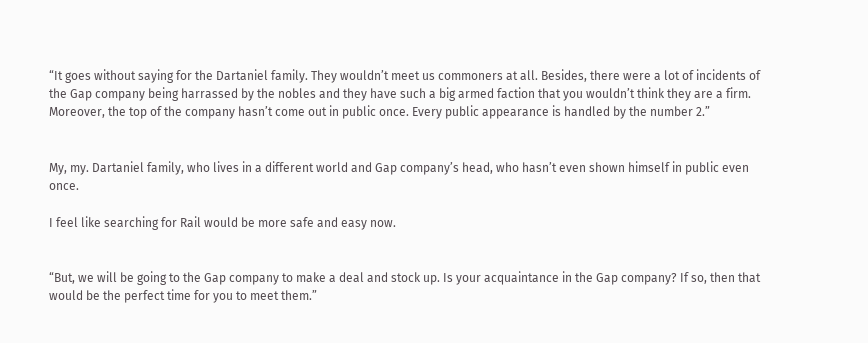“It goes without saying for the Dartaniel family. They wouldn’t meet us commoners at all. Besides, there were a lot of incidents of the Gap company being harrassed by the nobles and they have such a big armed faction that you wouldn’t think they are a firm. Moreover, the top of the company hasn’t come out in public once. Every public appearance is handled by the number 2.”


My, my. Dartaniel family, who lives in a different world and Gap company’s head, who hasn’t even shown himself in public even once.

I feel like searching for Rail would be more safe and easy now.


“But, we will be going to the Gap company to make a deal and stock up. Is your acquaintance in the Gap company? If so, then that would be the perfect time for you to meet them.”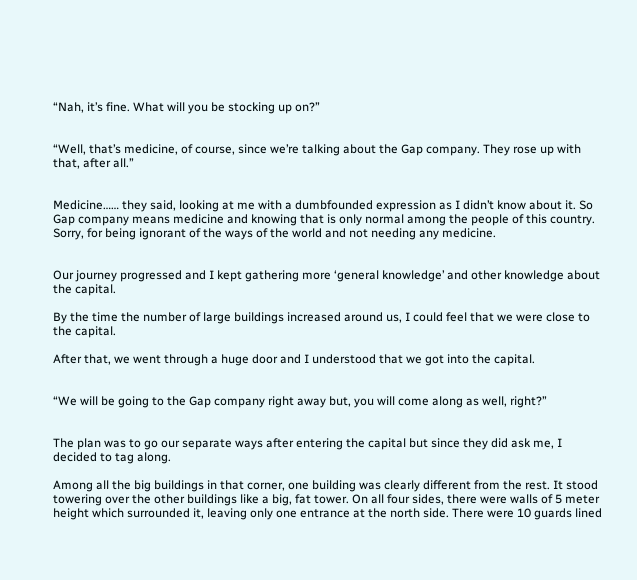“Nah, it’s fine. What will you be stocking up on?”


“Well, that’s medicine, of course, since we’re talking about the Gap company. They rose up with that, after all.”


Medicine…… they said, looking at me with a dumbfounded expression as I didn’t know about it. So Gap company means medicine and knowing that is only normal among the people of this country. Sorry, for being ignorant of the ways of the world and not needing any medicine.


Our journey progressed and I kept gathering more ‘general knowledge’ and other knowledge about the capital.

By the time the number of large buildings increased around us, I could feel that we were close to the capital.

After that, we went through a huge door and I understood that we got into the capital.


“We will be going to the Gap company right away but, you will come along as well, right?”


The plan was to go our separate ways after entering the capital but since they did ask me, I decided to tag along.

Among all the big buildings in that corner, one building was clearly different from the rest. It stood towering over the other buildings like a big, fat tower. On all four sides, there were walls of 5 meter height which surrounded it, leaving only one entrance at the north side. There were 10 guards lined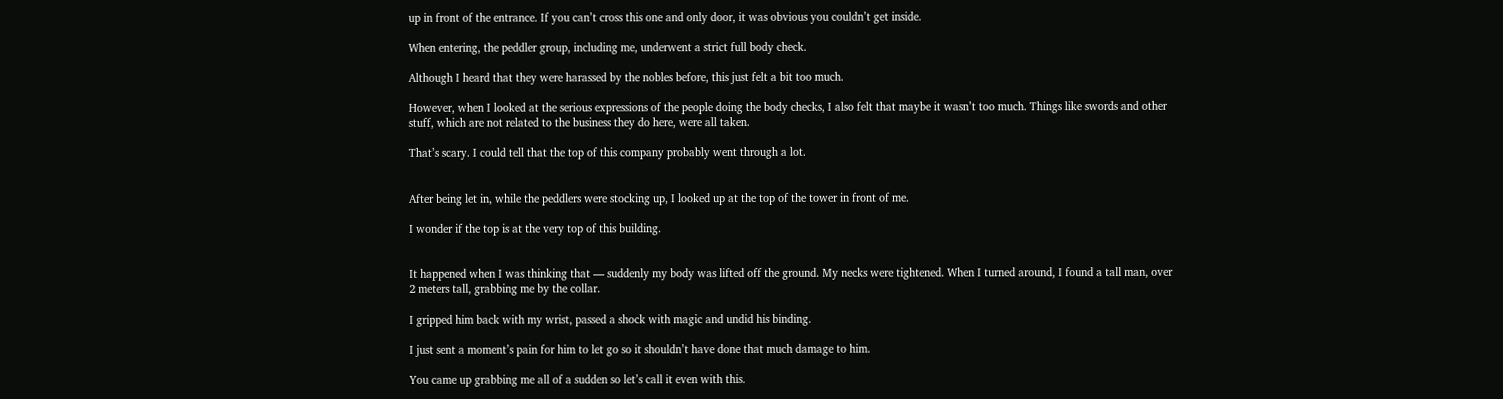up in front of the entrance. If you can’t cross this one and only door, it was obvious you couldn’t get inside.

When entering, the peddler group, including me, underwent a strict full body check.

Although I heard that they were harassed by the nobles before, this just felt a bit too much.

However, when I looked at the serious expressions of the people doing the body checks, I also felt that maybe it wasn’t too much. Things like swords and other stuff, which are not related to the business they do here, were all taken.

That’s scary. I could tell that the top of this company probably went through a lot.


After being let in, while the peddlers were stocking up, I looked up at the top of the tower in front of me.

I wonder if the top is at the very top of this building.


It happened when I was thinking that — suddenly my body was lifted off the ground. My necks were tightened. When I turned around, I found a tall man, over 2 meters tall, grabbing me by the collar.

I gripped him back with my wrist, passed a shock with magic and undid his binding.

I just sent a moment’s pain for him to let go so it shouldn’t have done that much damage to him.

You came up grabbing me all of a sudden so let’s call it even with this.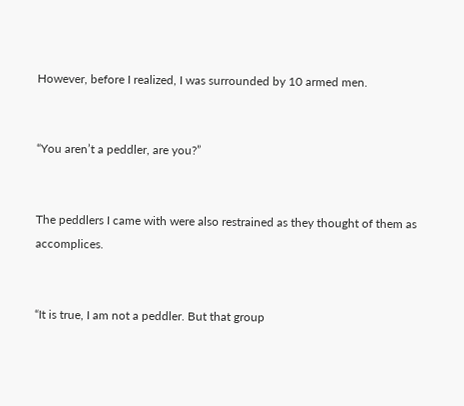However, before I realized, I was surrounded by 10 armed men.


“You aren’t a peddler, are you?”


The peddlers I came with were also restrained as they thought of them as accomplices.


“It is true, I am not a peddler. But that group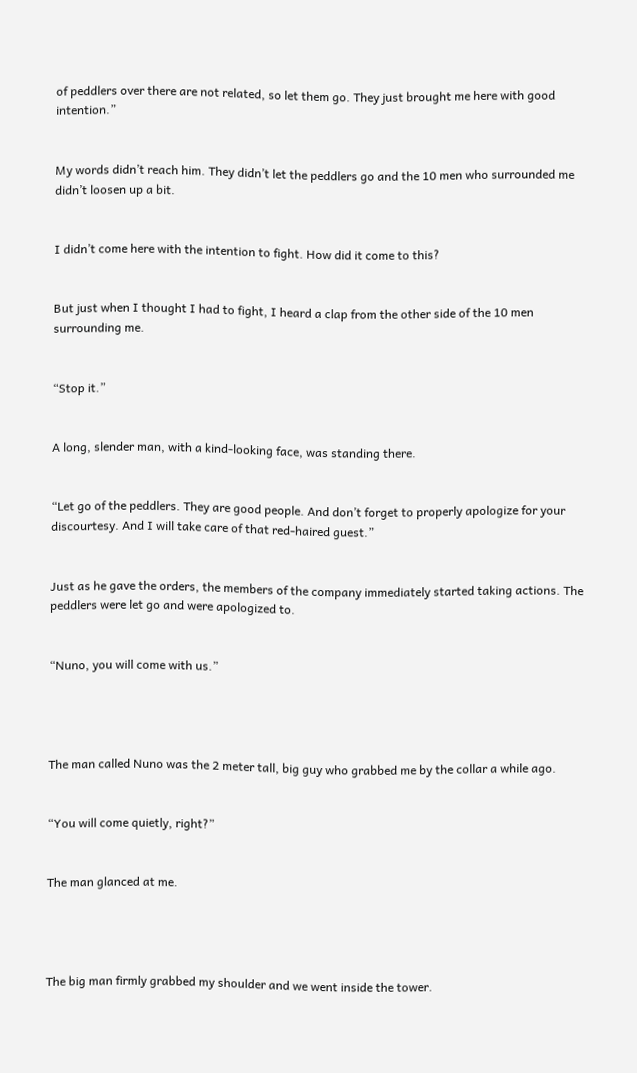of peddlers over there are not related, so let them go. They just brought me here with good intention.”


My words didn’t reach him. They didn’t let the peddlers go and the 10 men who surrounded me didn’t loosen up a bit.


I didn’t come here with the intention to fight. How did it come to this?


But just when I thought I had to fight, I heard a clap from the other side of the 10 men surrounding me.


“Stop it.”


A long, slender man, with a kind-looking face, was standing there.


“Let go of the peddlers. They are good people. And don’t forget to properly apologize for your discourtesy. And I will take care of that red-haired guest.”


Just as he gave the orders, the members of the company immediately started taking actions. The peddlers were let go and were apologized to.


“Nuno, you will come with us.”




The man called Nuno was the 2 meter tall, big guy who grabbed me by the collar a while ago.


“You will come quietly, right?”


The man glanced at me.




The big man firmly grabbed my shoulder and we went inside the tower.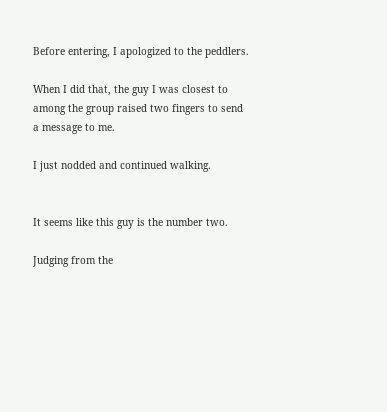Before entering, I apologized to the peddlers.

When I did that, the guy I was closest to among the group raised two fingers to send a message to me.

I just nodded and continued walking.


It seems like this guy is the number two.

Judging from the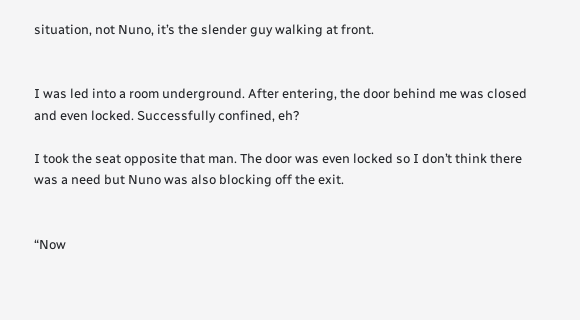situation, not Nuno, it’s the slender guy walking at front.


I was led into a room underground. After entering, the door behind me was closed and even locked. Successfully confined, eh?

I took the seat opposite that man. The door was even locked so I don’t think there was a need but Nuno was also blocking off the exit.


“Now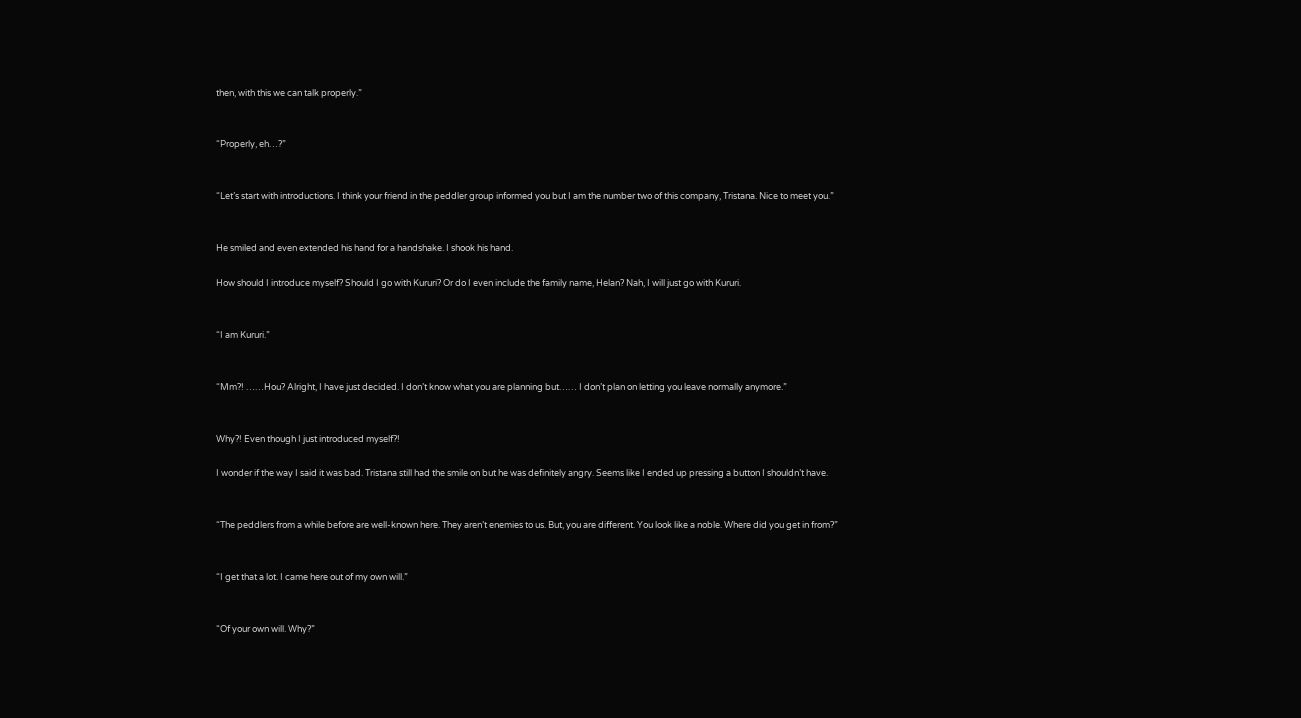then, with this we can talk properly.”


“Properly, eh…?”


“Let’s start with introductions. I think your friend in the peddler group informed you but I am the number two of this company, Tristana. Nice to meet you.”


He smiled and even extended his hand for a handshake. I shook his hand.

How should I introduce myself? Should I go with Kururi? Or do I even include the family name, Helan? Nah, I will just go with Kururi.


“I am Kururi.”


“Mm?! ……Hou? Alright, I have just decided. I don’t know what you are planning but…… I don’t plan on letting you leave normally anymore.”


Why?! Even though I just introduced myself?!

I wonder if the way I said it was bad. Tristana still had the smile on but he was definitely angry. Seems like I ended up pressing a button I shouldn’t have.


“The peddlers from a while before are well-known here. They aren’t enemies to us. But, you are different. You look like a noble. Where did you get in from?”


“I get that a lot. I came here out of my own will.”


“Of your own will. Why?”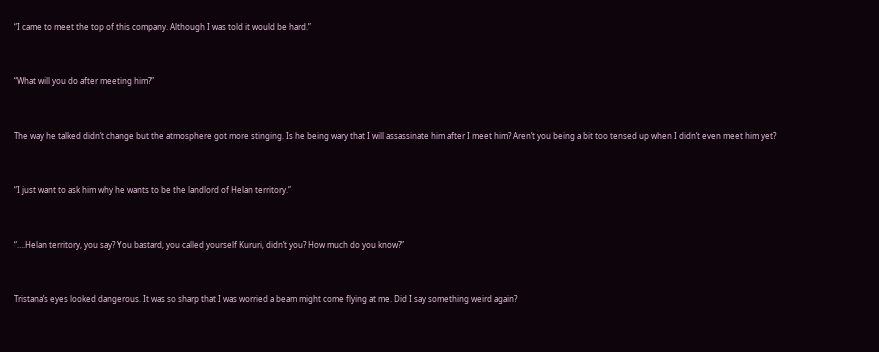“I came to meet the top of this company. Although I was told it would be hard.”


“What will you do after meeting him?”


The way he talked didn’t change but the atmosphere got more stinging. Is he being wary that I will assassinate him after I meet him? Aren’t you being a bit too tensed up when I didn’t even meet him yet?


“I just want to ask him why he wants to be the landlord of Helan territory.”


“….Helan territory, you say? You bastard, you called yourself Kururi, didn’t you? How much do you know?”


Tristana’s eyes looked dangerous. It was so sharp that I was worried a beam might come flying at me. Did I say something weird again?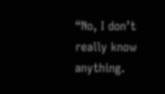“No, I don’t really know anything.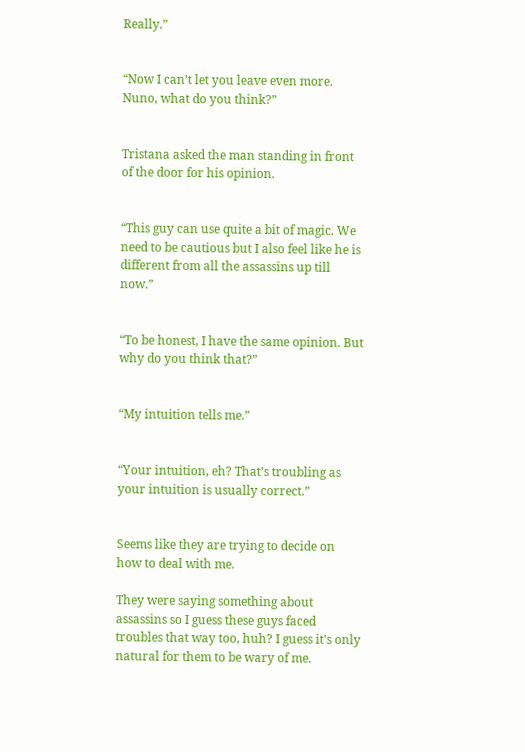Really.”


“Now I can’t let you leave even more. Nuno, what do you think?”


Tristana asked the man standing in front of the door for his opinion.


“This guy can use quite a bit of magic. We need to be cautious but I also feel like he is different from all the assassins up till now.”


“To be honest, I have the same opinion. But why do you think that?”


“My intuition tells me.”


“Your intuition, eh? That’s troubling as your intuition is usually correct.”


Seems like they are trying to decide on how to deal with me.

They were saying something about assassins so I guess these guys faced troubles that way too, huh? I guess it’s only natural for them to be wary of me.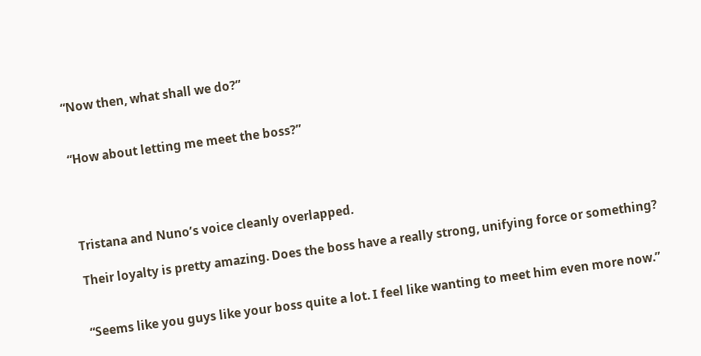“Now then, what shall we do?”


“How about letting me meet the boss?”




Tristana and Nuno’s voice cleanly overlapped.

Their loyalty is pretty amazing. Does the boss have a really strong, unifying force or something?


“Seems like you guys like your boss quite a lot. I feel like wanting to meet him even more now.”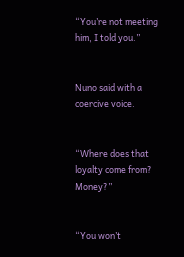“You’re not meeting him, I told you.”


Nuno said with a coercive voice.


“Where does that loyalty come from? Money?”


“You won’t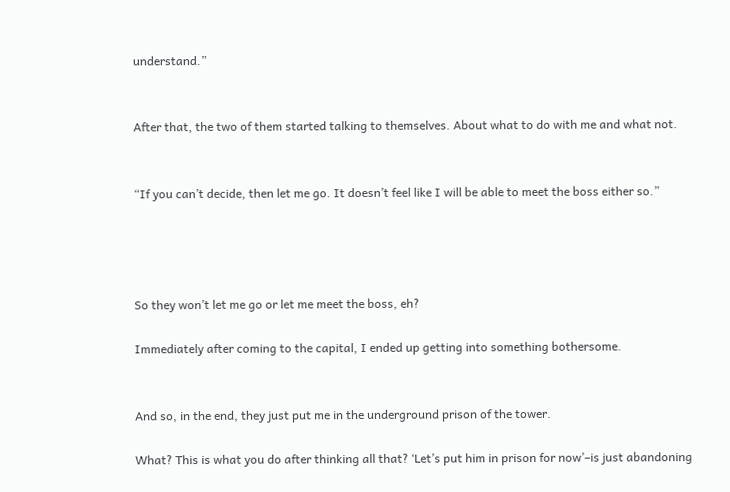understand.”


After that, the two of them started talking to themselves. About what to do with me and what not.


“If you can’t decide, then let me go. It doesn’t feel like I will be able to meet the boss either so.”




So they won’t let me go or let me meet the boss, eh?

Immediately after coming to the capital, I ended up getting into something bothersome.


And so, in the end, they just put me in the underground prison of the tower.

What? This is what you do after thinking all that? ‘Let’s put him in prison for now’–is just abandoning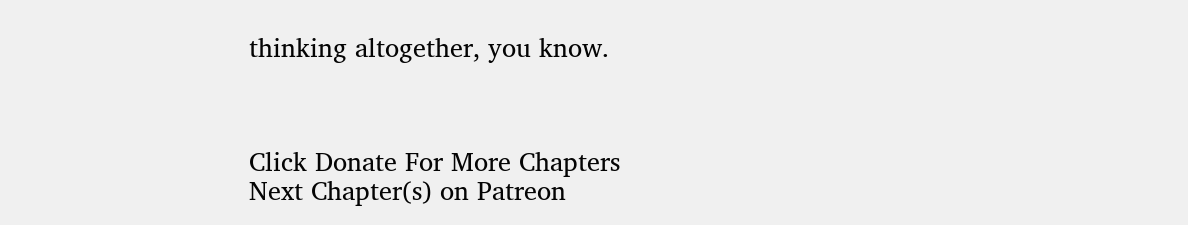thinking altogether, you know.



Click Donate For More Chapters
Next Chapter(s) on Patreon